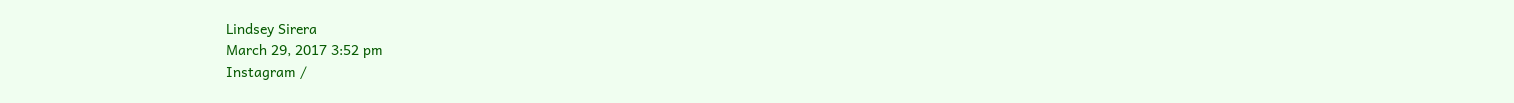Lindsey Sirera
March 29, 2017 3:52 pm
Instagram /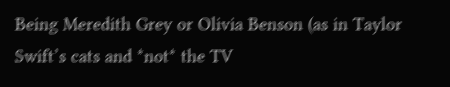Being Meredith Grey or Olivia Benson (as in Taylor Swift’s cats and *not* the TV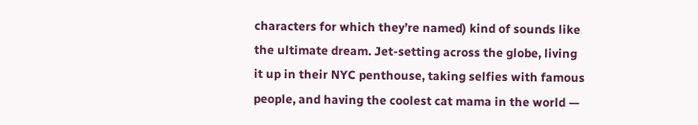characters for which they’re named) kind of sounds like the ultimate dream. Jet-setting across the globe, living it up in their NYC penthouse, taking selfies with famous people, and having the coolest cat mama in the world —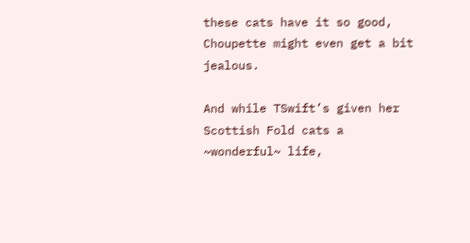these cats have it so good, Choupette might even get a bit jealous.

And while TSwift’s given her Scottish Fold cats a ~wonderful~ life,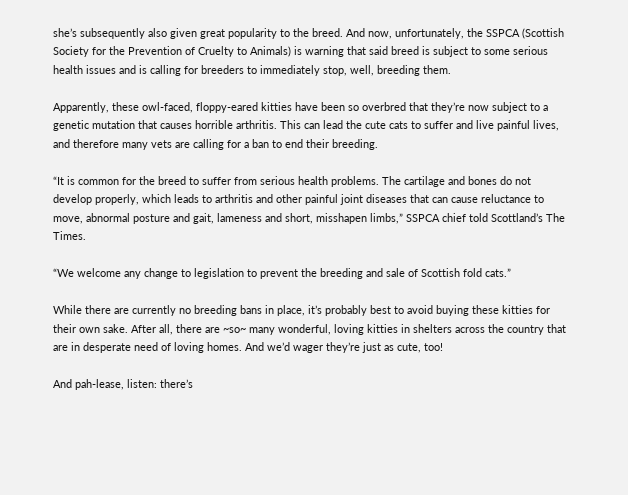she’s subsequently also given great popularity to the breed. And now, unfortunately, the SSPCA (Scottish Society for the Prevention of Cruelty to Animals) is warning that said breed is subject to some serious health issues and is calling for breeders to immediately stop, well, breeding them.

Apparently, these owl-faced, floppy-eared kitties have been so overbred that they’re now subject to a genetic mutation that causes horrible arthritis. This can lead the cute cats to suffer and live painful lives, and therefore many vets are calling for a ban to end their breeding.

“It is common for the breed to suffer from serious health problems. The cartilage and bones do not develop properly, which leads to arthritis and other painful joint diseases that can cause reluctance to move, abnormal posture and gait, lameness and short, misshapen limbs,” SSPCA chief told Scottland’s The Times.

“We welcome any change to legislation to prevent the breeding and sale of Scottish fold cats.”

While there are currently no breeding bans in place, it’s probably best to avoid buying these kitties for their own sake. After all, there are ~so~ many wonderful, loving kitties in shelters across the country that are in desperate need of loving homes. And we’d wager they’re just as cute, too!

And pah-lease, listen: there’s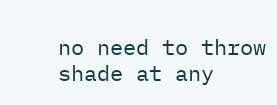no need to throw shade at any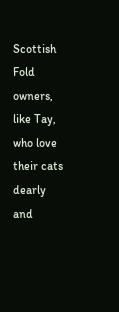Scottish Fold owners, like Tay, who love their cats dearly and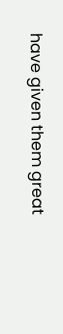have given them great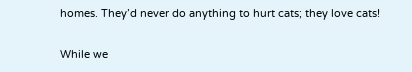homes. They’d never do anything to hurt cats; they love cats!

While we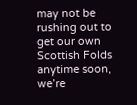may not be rushing out to get our own Scottish Folds anytime soon, we’re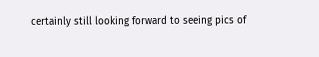certainly still looking forward to seeing pics of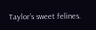Taylor’s sweet felines.